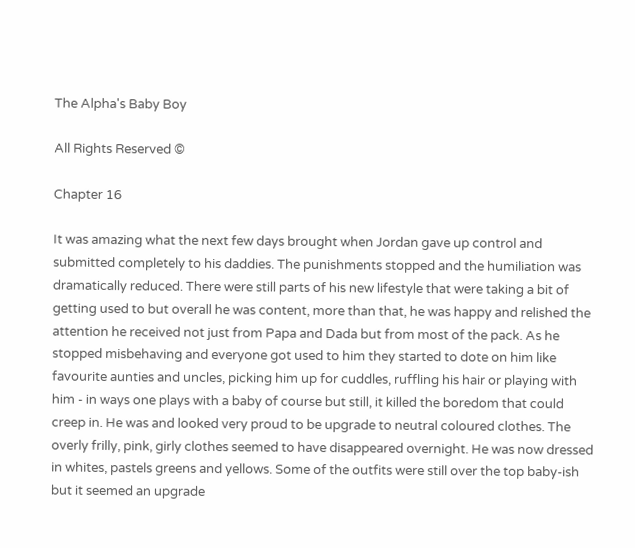The Alpha's Baby Boy

All Rights Reserved ©

Chapter 16

It was amazing what the next few days brought when Jordan gave up control and submitted completely to his daddies. The punishments stopped and the humiliation was dramatically reduced. There were still parts of his new lifestyle that were taking a bit of getting used to but overall he was content, more than that, he was happy and relished the attention he received not just from Papa and Dada but from most of the pack. As he stopped misbehaving and everyone got used to him they started to dote on him like favourite aunties and uncles, picking him up for cuddles, ruffling his hair or playing with him - in ways one plays with a baby of course but still, it killed the boredom that could creep in. He was and looked very proud to be upgrade to neutral coloured clothes. The overly frilly, pink, girly clothes seemed to have disappeared overnight. He was now dressed in whites, pastels greens and yellows. Some of the outfits were still over the top baby-ish but it seemed an upgrade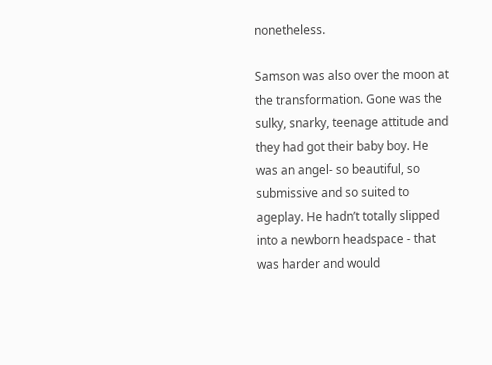nonetheless.

Samson was also over the moon at the transformation. Gone was the sulky, snarky, teenage attitude and they had got their baby boy. He was an angel- so beautiful, so submissive and so suited to ageplay. He hadn’t totally slipped into a newborn headspace - that was harder and would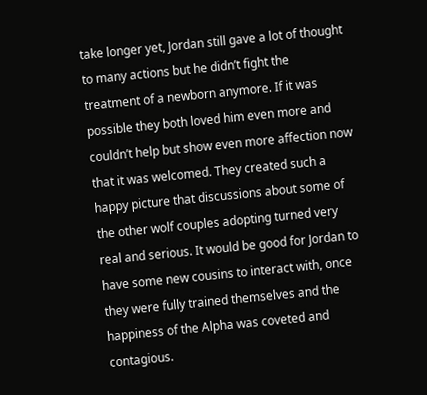take longer yet, Jordan still gave a lot of thought to many actions but he didn’t fight the treatment of a newborn anymore. If it was possible they both loved him even more and couldn’t help but show even more affection now that it was welcomed. They created such a happy picture that discussions about some of the other wolf couples adopting turned very real and serious. It would be good for Jordan to have some new cousins to interact with, once they were fully trained themselves and the happiness of the Alpha was coveted and contagious.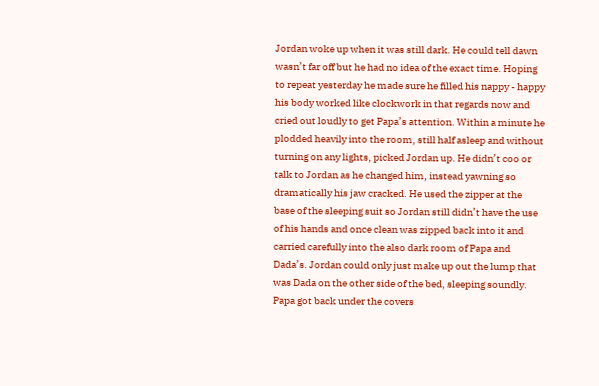Jordan woke up when it was still dark. He could tell dawn wasn’t far off but he had no idea of the exact time. Hoping to repeat yesterday he made sure he filled his nappy - happy his body worked like clockwork in that regards now and cried out loudly to get Papa’s attention. Within a minute he plodded heavily into the room, still half asleep and without turning on any lights, picked Jordan up. He didn’t coo or talk to Jordan as he changed him, instead yawning so dramatically his jaw cracked. He used the zipper at the base of the sleeping suit so Jordan still didn’t have the use of his hands and once clean was zipped back into it and carried carefully into the also dark room of Papa and Dada’s. Jordan could only just make up out the lump that was Dada on the other side of the bed, sleeping soundly. Papa got back under the covers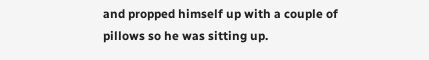and propped himself up with a couple of pillows so he was sitting up.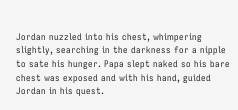Jordan nuzzled into his chest, whimpering slightly, searching in the darkness for a nipple to sate his hunger. Papa slept naked so his bare chest was exposed and with his hand, guided Jordan in his quest.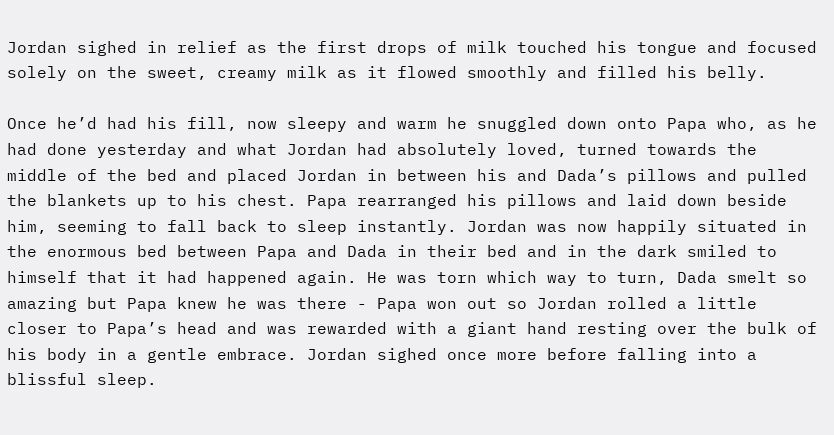Jordan sighed in relief as the first drops of milk touched his tongue and focused solely on the sweet, creamy milk as it flowed smoothly and filled his belly.

Once he’d had his fill, now sleepy and warm he snuggled down onto Papa who, as he had done yesterday and what Jordan had absolutely loved, turned towards the middle of the bed and placed Jordan in between his and Dada’s pillows and pulled the blankets up to his chest. Papa rearranged his pillows and laid down beside him, seeming to fall back to sleep instantly. Jordan was now happily situated in the enormous bed between Papa and Dada in their bed and in the dark smiled to himself that it had happened again. He was torn which way to turn, Dada smelt so amazing but Papa knew he was there - Papa won out so Jordan rolled a little closer to Papa’s head and was rewarded with a giant hand resting over the bulk of his body in a gentle embrace. Jordan sighed once more before falling into a blissful sleep.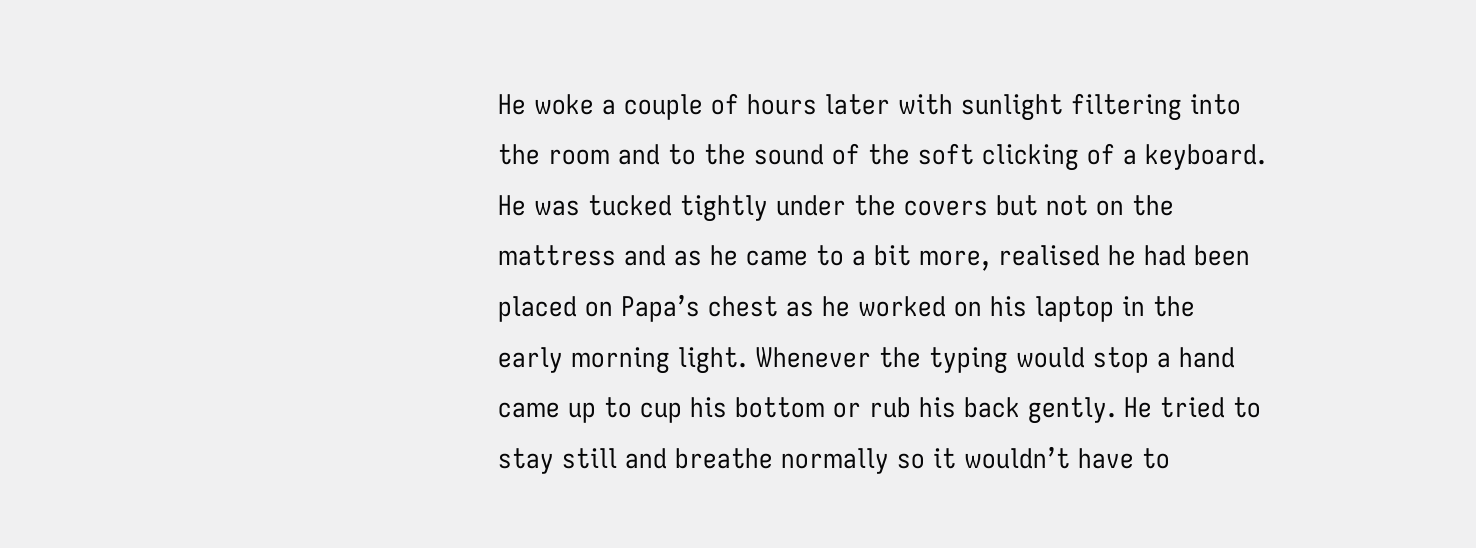He woke a couple of hours later with sunlight filtering into the room and to the sound of the soft clicking of a keyboard. He was tucked tightly under the covers but not on the mattress and as he came to a bit more, realised he had been placed on Papa’s chest as he worked on his laptop in the early morning light. Whenever the typing would stop a hand came up to cup his bottom or rub his back gently. He tried to stay still and breathe normally so it wouldn’t have to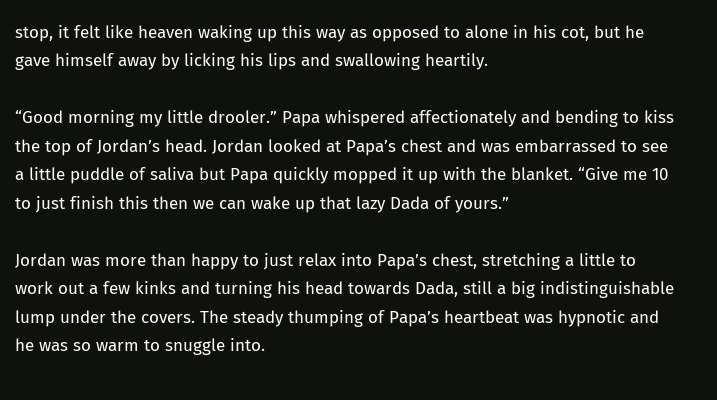stop, it felt like heaven waking up this way as opposed to alone in his cot, but he gave himself away by licking his lips and swallowing heartily.

“Good morning my little drooler.” Papa whispered affectionately and bending to kiss the top of Jordan’s head. Jordan looked at Papa’s chest and was embarrassed to see a little puddle of saliva but Papa quickly mopped it up with the blanket. “Give me 10 to just finish this then we can wake up that lazy Dada of yours.”

Jordan was more than happy to just relax into Papa’s chest, stretching a little to work out a few kinks and turning his head towards Dada, still a big indistinguishable lump under the covers. The steady thumping of Papa’s heartbeat was hypnotic and he was so warm to snuggle into.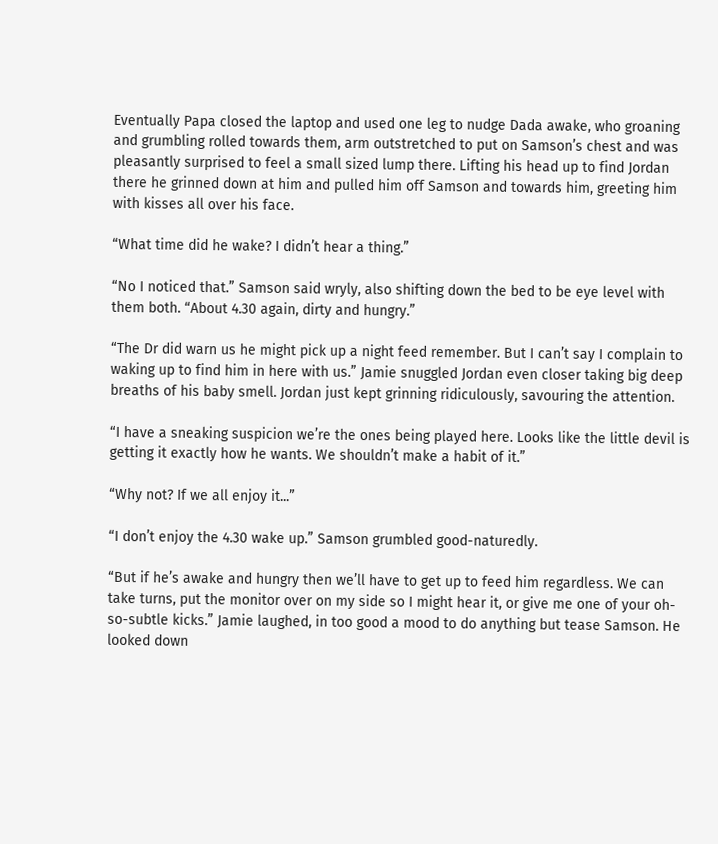Eventually Papa closed the laptop and used one leg to nudge Dada awake, who groaning and grumbling rolled towards them, arm outstretched to put on Samson’s chest and was pleasantly surprised to feel a small sized lump there. Lifting his head up to find Jordan there he grinned down at him and pulled him off Samson and towards him, greeting him with kisses all over his face.

“What time did he wake? I didn’t hear a thing.”

“No I noticed that.” Samson said wryly, also shifting down the bed to be eye level with them both. “About 4.30 again, dirty and hungry.”

“The Dr did warn us he might pick up a night feed remember. But I can’t say I complain to waking up to find him in here with us.” Jamie snuggled Jordan even closer taking big deep breaths of his baby smell. Jordan just kept grinning ridiculously, savouring the attention.

“I have a sneaking suspicion we’re the ones being played here. Looks like the little devil is getting it exactly how he wants. We shouldn’t make a habit of it.”

“Why not? If we all enjoy it...”

“I don’t enjoy the 4.30 wake up.” Samson grumbled good-naturedly.

“But if he’s awake and hungry then we’ll have to get up to feed him regardless. We can take turns, put the monitor over on my side so I might hear it, or give me one of your oh-so-subtle kicks.” Jamie laughed, in too good a mood to do anything but tease Samson. He looked down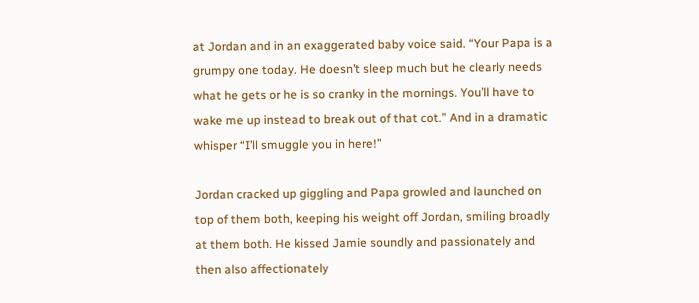at Jordan and in an exaggerated baby voice said. “Your Papa is a grumpy one today. He doesn’t sleep much but he clearly needs what he gets or he is so cranky in the mornings. You’ll have to wake me up instead to break out of that cot.” And in a dramatic whisper “I’ll smuggle you in here!”

Jordan cracked up giggling and Papa growled and launched on top of them both, keeping his weight off Jordan, smiling broadly at them both. He kissed Jamie soundly and passionately and then also affectionately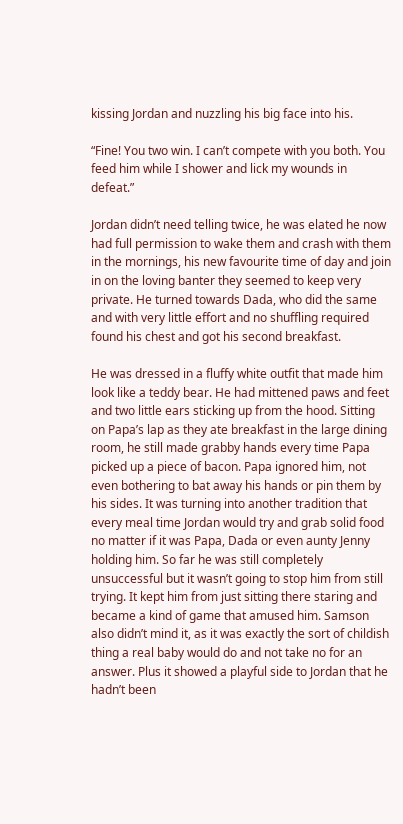kissing Jordan and nuzzling his big face into his.

“Fine! You two win. I can’t compete with you both. You feed him while I shower and lick my wounds in defeat.”

Jordan didn’t need telling twice, he was elated he now had full permission to wake them and crash with them in the mornings, his new favourite time of day and join in on the loving banter they seemed to keep very private. He turned towards Dada, who did the same and with very little effort and no shuffling required found his chest and got his second breakfast.

He was dressed in a fluffy white outfit that made him look like a teddy bear. He had mittened paws and feet and two little ears sticking up from the hood. Sitting on Papa’s lap as they ate breakfast in the large dining room, he still made grabby hands every time Papa picked up a piece of bacon. Papa ignored him, not even bothering to bat away his hands or pin them by his sides. It was turning into another tradition that every meal time Jordan would try and grab solid food no matter if it was Papa, Dada or even aunty Jenny holding him. So far he was still completely unsuccessful but it wasn’t going to stop him from still trying. It kept him from just sitting there staring and became a kind of game that amused him. Samson also didn’t mind it, as it was exactly the sort of childish thing a real baby would do and not take no for an answer. Plus it showed a playful side to Jordan that he hadn’t been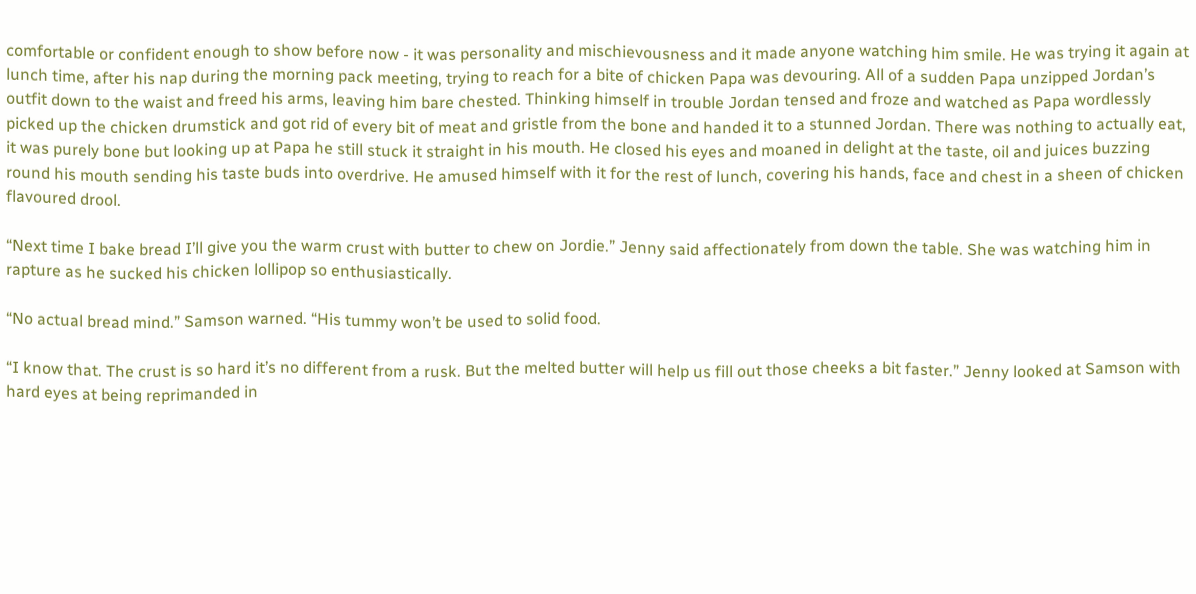comfortable or confident enough to show before now - it was personality and mischievousness and it made anyone watching him smile. He was trying it again at lunch time, after his nap during the morning pack meeting, trying to reach for a bite of chicken Papa was devouring. All of a sudden Papa unzipped Jordan’s outfit down to the waist and freed his arms, leaving him bare chested. Thinking himself in trouble Jordan tensed and froze and watched as Papa wordlessly picked up the chicken drumstick and got rid of every bit of meat and gristle from the bone and handed it to a stunned Jordan. There was nothing to actually eat, it was purely bone but looking up at Papa he still stuck it straight in his mouth. He closed his eyes and moaned in delight at the taste, oil and juices buzzing round his mouth sending his taste buds into overdrive. He amused himself with it for the rest of lunch, covering his hands, face and chest in a sheen of chicken flavoured drool.

“Next time I bake bread I’ll give you the warm crust with butter to chew on Jordie.” Jenny said affectionately from down the table. She was watching him in rapture as he sucked his chicken lollipop so enthusiastically.

“No actual bread mind.” Samson warned. “His tummy won’t be used to solid food.

“I know that. The crust is so hard it’s no different from a rusk. But the melted butter will help us fill out those cheeks a bit faster.” Jenny looked at Samson with hard eyes at being reprimanded in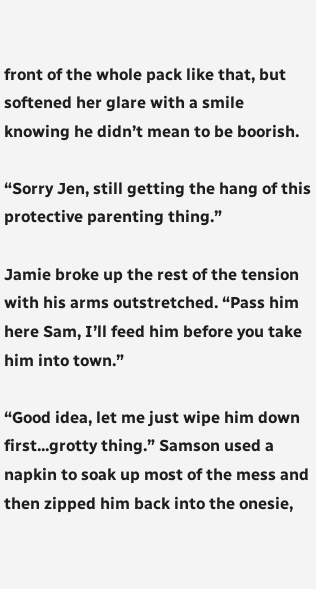front of the whole pack like that, but softened her glare with a smile knowing he didn’t mean to be boorish.

“Sorry Jen, still getting the hang of this protective parenting thing.”

Jamie broke up the rest of the tension with his arms outstretched. “Pass him here Sam, I’ll feed him before you take him into town.”

“Good idea, let me just wipe him down first...grotty thing.” Samson used a napkin to soak up most of the mess and then zipped him back into the onesie,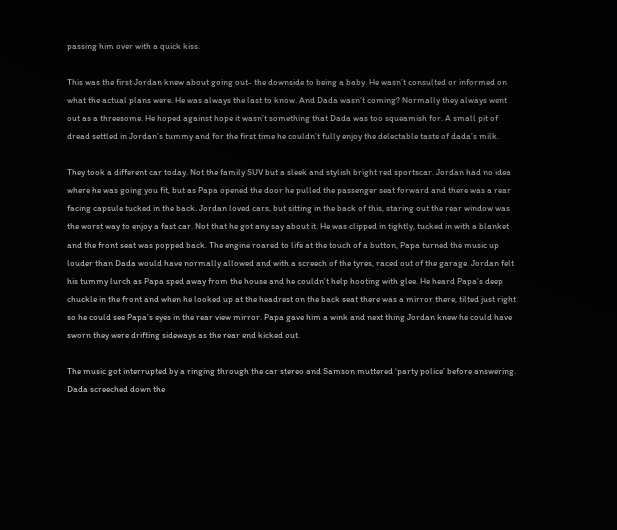passing him over with a quick kiss.

This was the first Jordan knew about going out- the downside to being a baby. He wasn’t consulted or informed on what the actual plans were. He was always the last to know. And Dada wasn’t coming? Normally they always went out as a threesome. He hoped against hope it wasn’t something that Dada was too squeamish for. A small pit of dread settled in Jordan’s tummy and for the first time he couldn’t fully enjoy the delectable taste of dada’s milk.

They took a different car today. Not the family SUV but a sleek and stylish bright red sportscar. Jordan had no idea where he was going you fit, but as Papa opened the door he pulled the passenger seat forward and there was a rear facing capsule tucked in the back. Jordan loved cars, but sitting in the back of this, staring out the rear window was the worst way to enjoy a fast car. Not that he got any say about it. He was clipped in tightly, tucked in with a blanket and the front seat was popped back. The engine roared to life at the touch of a button, Papa turned the music up louder than Dada would have normally allowed and with a screech of the tyres, raced out of the garage. Jordan felt his tummy lurch as Papa sped away from the house and he couldn’t help hooting with glee. He heard Papa’s deep chuckle in the front and when he looked up at the headrest on the back seat there was a mirror there, tilted just right so he could see Papa’s eyes in the rear view mirror. Papa gave him a wink and next thing Jordan knew he could have sworn they were drifting sideways as the rear end kicked out.

The music got interrupted by a ringing through the car stereo and Samson muttered ‘party police’ before answering. Dada screeched down the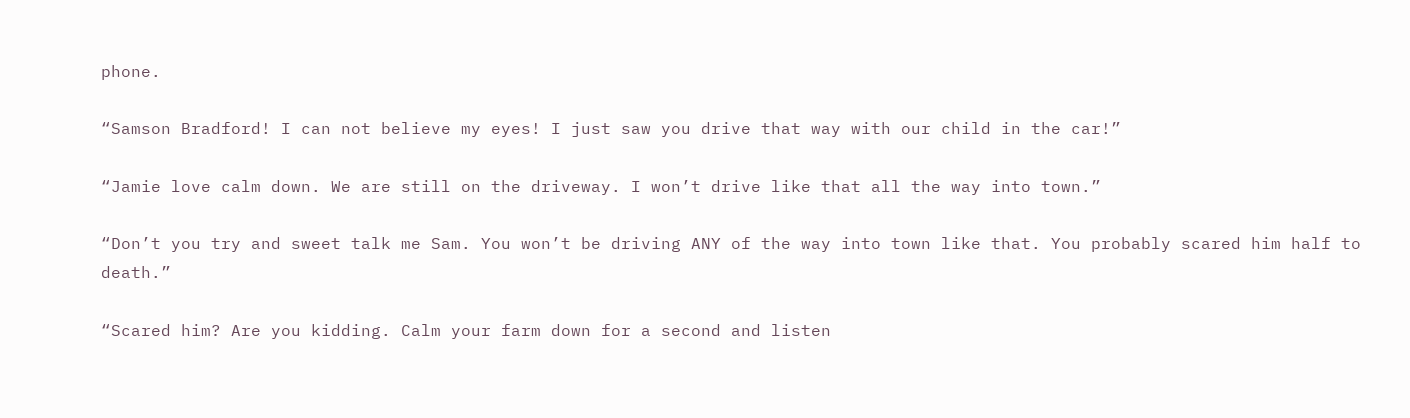phone.

“Samson Bradford! I can not believe my eyes! I just saw you drive that way with our child in the car!”

“Jamie love calm down. We are still on the driveway. I won’t drive like that all the way into town.”

“Don’t you try and sweet talk me Sam. You won’t be driving ANY of the way into town like that. You probably scared him half to death.”

“Scared him? Are you kidding. Calm your farm down for a second and listen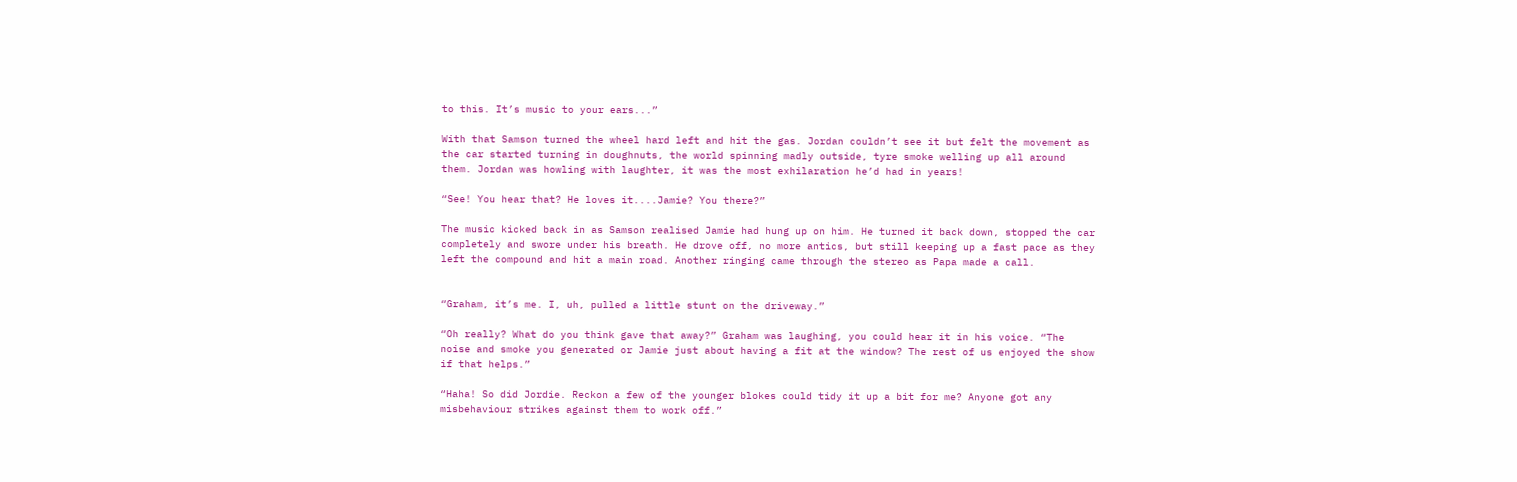to this. It’s music to your ears...”

With that Samson turned the wheel hard left and hit the gas. Jordan couldn’t see it but felt the movement as the car started turning in doughnuts, the world spinning madly outside, tyre smoke welling up all around them. Jordan was howling with laughter, it was the most exhilaration he’d had in years!

“See! You hear that? He loves it....Jamie? You there?”

The music kicked back in as Samson realised Jamie had hung up on him. He turned it back down, stopped the car completely and swore under his breath. He drove off, no more antics, but still keeping up a fast pace as they left the compound and hit a main road. Another ringing came through the stereo as Papa made a call.


“Graham, it’s me. I, uh, pulled a little stunt on the driveway.”

“Oh really? What do you think gave that away?” Graham was laughing, you could hear it in his voice. “The noise and smoke you generated or Jamie just about having a fit at the window? The rest of us enjoyed the show if that helps.”

“Haha! So did Jordie. Reckon a few of the younger blokes could tidy it up a bit for me? Anyone got any misbehaviour strikes against them to work off.”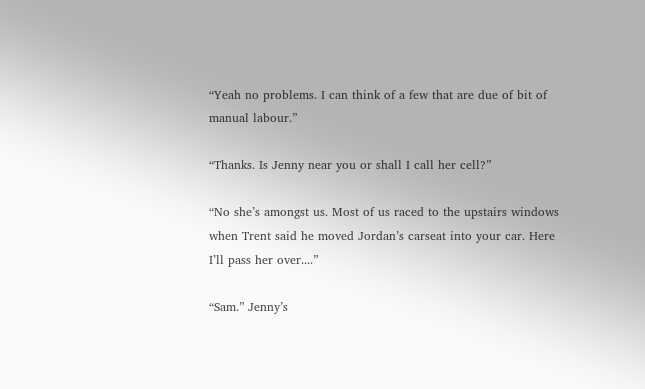“Yeah no problems. I can think of a few that are due of bit of manual labour.”

“Thanks. Is Jenny near you or shall I call her cell?”

“No she’s amongst us. Most of us raced to the upstairs windows when Trent said he moved Jordan’s carseat into your car. Here I’ll pass her over....”

“Sam.” Jenny’s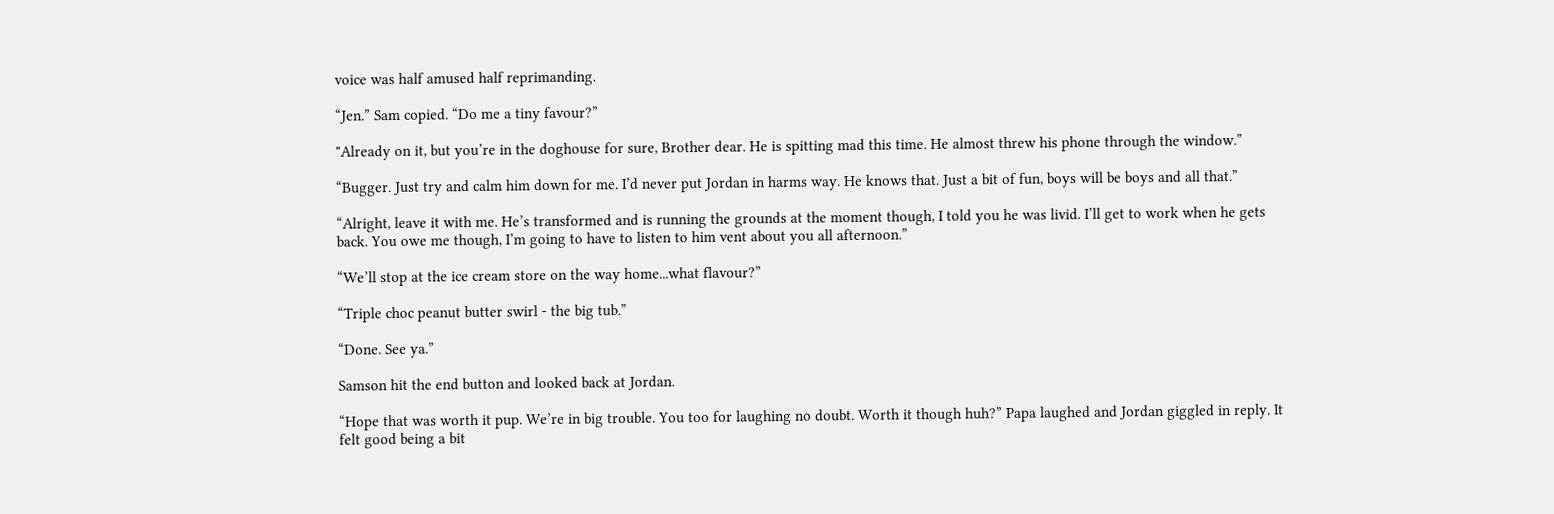voice was half amused half reprimanding.

“Jen.” Sam copied. “Do me a tiny favour?”

"Already on it, but you’re in the doghouse for sure, Brother dear. He is spitting mad this time. He almost threw his phone through the window.”

“Bugger. Just try and calm him down for me. I’d never put Jordan in harms way. He knows that. Just a bit of fun, boys will be boys and all that.”

“Alright, leave it with me. He’s transformed and is running the grounds at the moment though, I told you he was livid. I’ll get to work when he gets back. You owe me though, I’m going to have to listen to him vent about you all afternoon.”

“We’ll stop at the ice cream store on the way home...what flavour?”

“Triple choc peanut butter swirl - the big tub.”

“Done. See ya.”

Samson hit the end button and looked back at Jordan.

“Hope that was worth it pup. We’re in big trouble. You too for laughing no doubt. Worth it though huh?” Papa laughed and Jordan giggled in reply. It felt good being a bit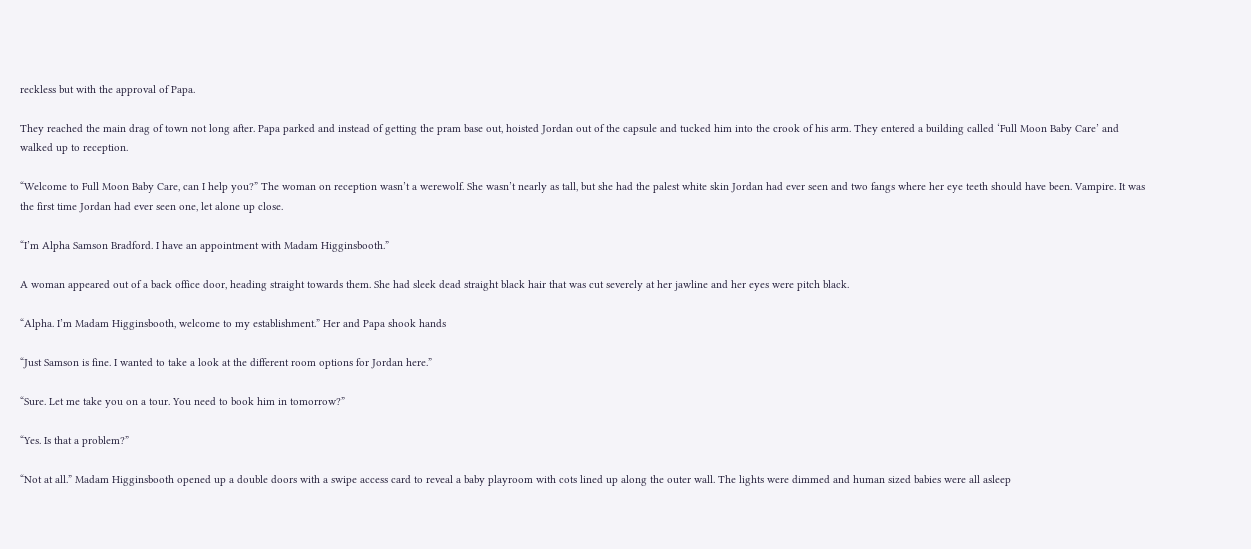reckless but with the approval of Papa.

They reached the main drag of town not long after. Papa parked and instead of getting the pram base out, hoisted Jordan out of the capsule and tucked him into the crook of his arm. They entered a building called ‘Full Moon Baby Care’ and walked up to reception.

“Welcome to Full Moon Baby Care, can I help you?” The woman on reception wasn’t a werewolf. She wasn’t nearly as tall, but she had the palest white skin Jordan had ever seen and two fangs where her eye teeth should have been. Vampire. It was the first time Jordan had ever seen one, let alone up close.

“I’m Alpha Samson Bradford. I have an appointment with Madam Higginsbooth.”

A woman appeared out of a back office door, heading straight towards them. She had sleek dead straight black hair that was cut severely at her jawline and her eyes were pitch black.

“Alpha. I’m Madam Higginsbooth, welcome to my establishment.” Her and Papa shook hands

“Just Samson is fine. I wanted to take a look at the different room options for Jordan here.”

“Sure. Let me take you on a tour. You need to book him in tomorrow?”

“Yes. Is that a problem?”

“Not at all.” Madam Higginsbooth opened up a double doors with a swipe access card to reveal a baby playroom with cots lined up along the outer wall. The lights were dimmed and human sized babies were all asleep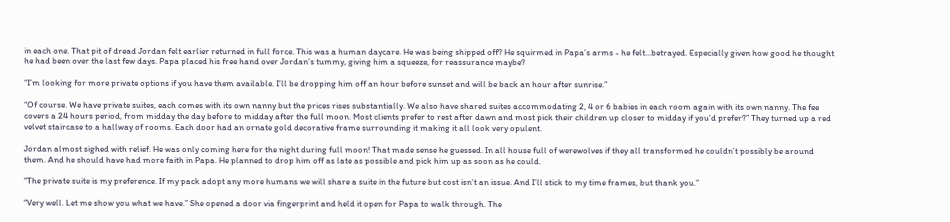in each one. That pit of dread Jordan felt earlier returned in full force. This was a human daycare. He was being shipped off? He squirmed in Papa’s arms - he felt...betrayed. Especially given how good he thought he had been over the last few days. Papa placed his free hand over Jordan’s tummy, giving him a squeeze, for reassurance maybe?

“I’m looking for more private options if you have them available. I’ll be dropping him off an hour before sunset and will be back an hour after sunrise.”

“Of course. We have private suites, each comes with its own nanny but the prices rises substantially. We also have shared suites accommodating 2, 4 or 6 babies in each room again with its own nanny. The fee covers a 24 hours period, from midday the day before to midday after the full moon. Most clients prefer to rest after dawn and most pick their children up closer to midday if you’d prefer?” They turned up a red velvet staircase to a hallway of rooms. Each door had an ornate gold decorative frame surrounding it making it all look very opulent.

Jordan almost sighed with relief. He was only coming here for the night during full moon! That made sense he guessed. In all house full of werewolves if they all transformed he couldn’t possibly be around them. And he should have had more faith in Papa. He planned to drop him off as late as possible and pick him up as soon as he could.

“The private suite is my preference. If my pack adopt any more humans we will share a suite in the future but cost isn’t an issue. And I’ll stick to my time frames, but thank you.”

“Very well. Let me show you what we have.” She opened a door via fingerprint and held it open for Papa to walk through. The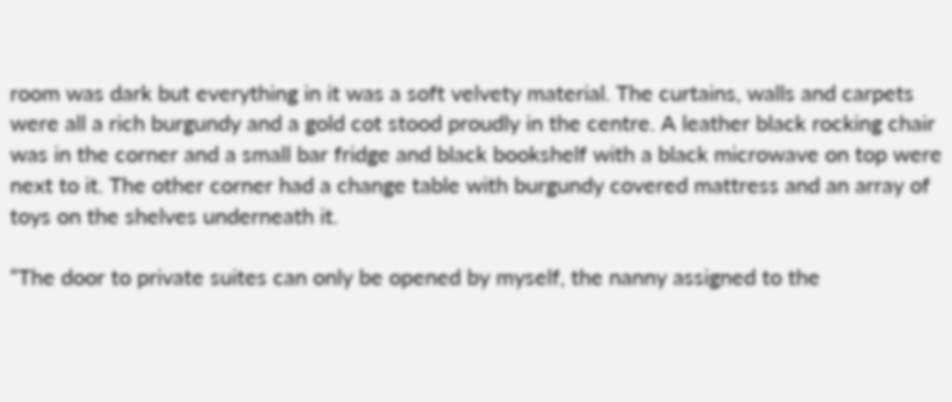room was dark but everything in it was a soft velvety material. The curtains, walls and carpets were all a rich burgundy and a gold cot stood proudly in the centre. A leather black rocking chair was in the corner and a small bar fridge and black bookshelf with a black microwave on top were next to it. The other corner had a change table with burgundy covered mattress and an array of toys on the shelves underneath it.

“The door to private suites can only be opened by myself, the nanny assigned to the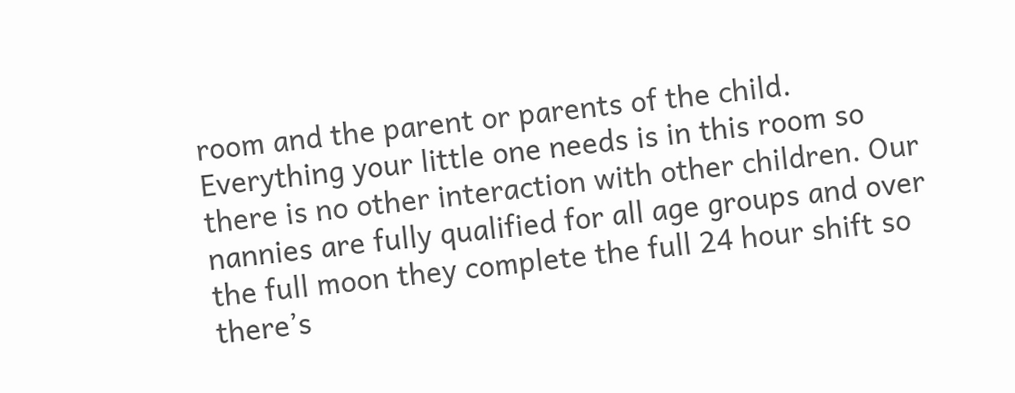room and the parent or parents of the child. Everything your little one needs is in this room so there is no other interaction with other children. Our nannies are fully qualified for all age groups and over the full moon they complete the full 24 hour shift so there’s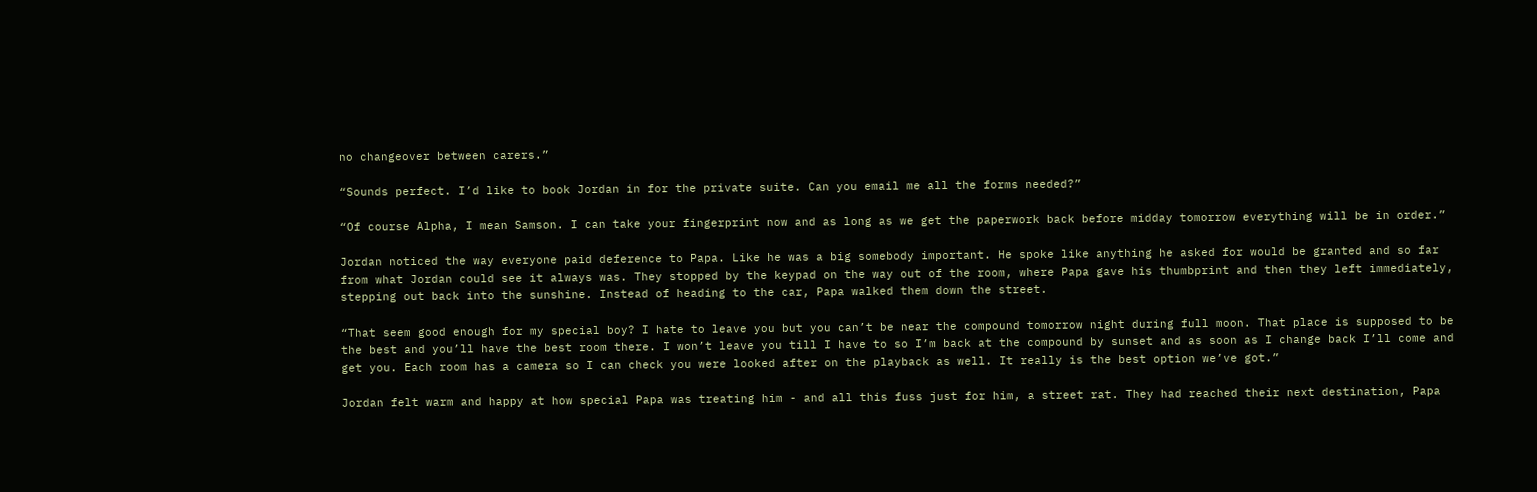no changeover between carers.”

“Sounds perfect. I’d like to book Jordan in for the private suite. Can you email me all the forms needed?”

“Of course Alpha, I mean Samson. I can take your fingerprint now and as long as we get the paperwork back before midday tomorrow everything will be in order.”

Jordan noticed the way everyone paid deference to Papa. Like he was a big somebody important. He spoke like anything he asked for would be granted and so far from what Jordan could see it always was. They stopped by the keypad on the way out of the room, where Papa gave his thumbprint and then they left immediately, stepping out back into the sunshine. Instead of heading to the car, Papa walked them down the street.

“That seem good enough for my special boy? I hate to leave you but you can’t be near the compound tomorrow night during full moon. That place is supposed to be the best and you’ll have the best room there. I won’t leave you till I have to so I’m back at the compound by sunset and as soon as I change back I’ll come and get you. Each room has a camera so I can check you were looked after on the playback as well. It really is the best option we’ve got.”

Jordan felt warm and happy at how special Papa was treating him - and all this fuss just for him, a street rat. They had reached their next destination, Papa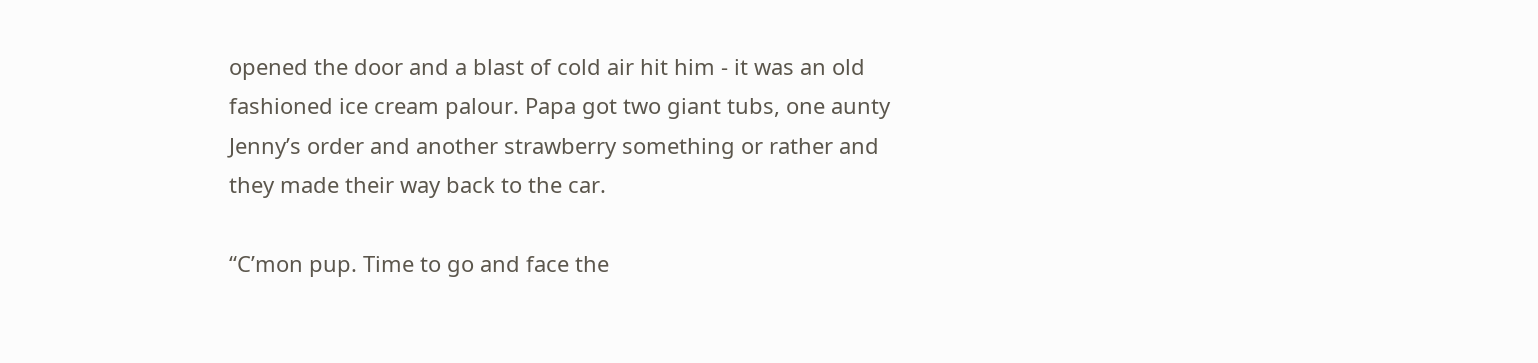opened the door and a blast of cold air hit him - it was an old fashioned ice cream palour. Papa got two giant tubs, one aunty Jenny’s order and another strawberry something or rather and they made their way back to the car.

“C’mon pup. Time to go and face the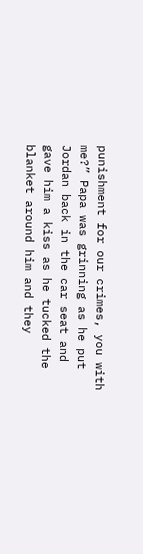punishment for our crimes, you with me?” Papa was grinning as he put Jordan back in the car seat and gave him a kiss as he tucked the blanket around him and they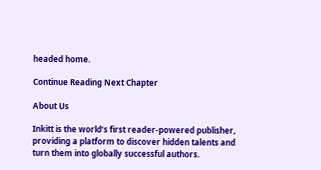headed home.

Continue Reading Next Chapter

About Us

Inkitt is the world’s first reader-powered publisher, providing a platform to discover hidden talents and turn them into globally successful authors.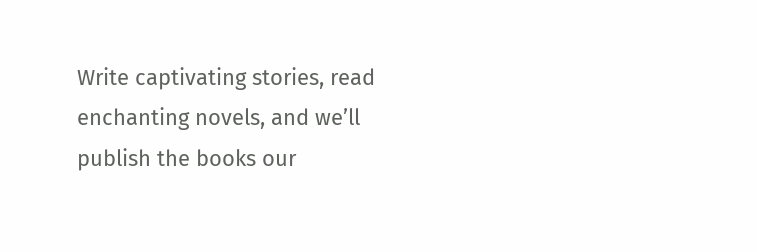Write captivating stories, read enchanting novels, and we’ll publish the books our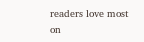readers love most on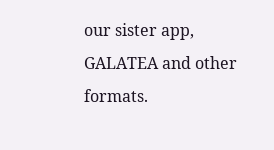our sister app, GALATEA and other formats.